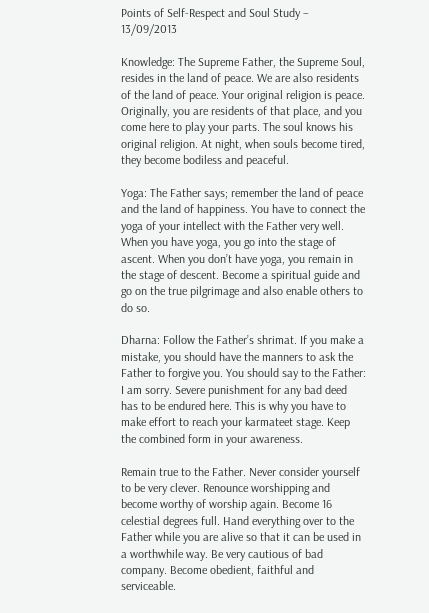Points of Self-Respect and Soul Study – 13/09/2013

Knowledge: The Supreme Father, the Supreme Soul, resides in the land of peace. We are also residents of the land of peace. Your original religion is peace. Originally, you are residents of that place, and you come here to play your parts. The soul knows his original religion. At night, when souls become tired, they become bodiless and peaceful.

Yoga: The Father says; remember the land of peace and the land of happiness. You have to connect the yoga of your intellect with the Father very well. When you have yoga, you go into the stage of ascent. When you don’t have yoga, you remain in the stage of descent. Become a spiritual guide and go on the true pilgrimage and also enable others to do so.

Dharna: Follow the Father’s shrimat. If you make a mistake, you should have the manners to ask the Father to forgive you. You should say to the Father: I am sorry. Severe punishment for any bad deed has to be endured here. This is why you have to make effort to reach your karmateet stage. Keep the combined form in your awareness.

Remain true to the Father. Never consider yourself to be very clever. Renounce worshipping and become worthy of worship again. Become 16 celestial degrees full. Hand everything over to the Father while you are alive so that it can be used in a worthwhile way. Be very cautious of bad company. Become obedient, faithful and serviceable.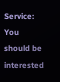Service: You should be interested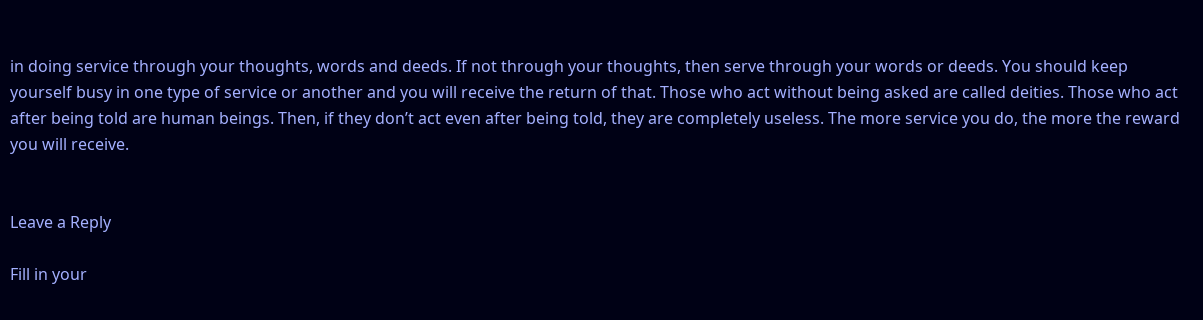in doing service through your thoughts, words and deeds. If not through your thoughts, then serve through your words or deeds. You should keep yourself busy in one type of service or another and you will receive the return of that. Those who act without being asked are called deities. Those who act after being told are human beings. Then, if they don’t act even after being told, they are completely useless. The more service you do, the more the reward you will receive.


Leave a Reply

Fill in your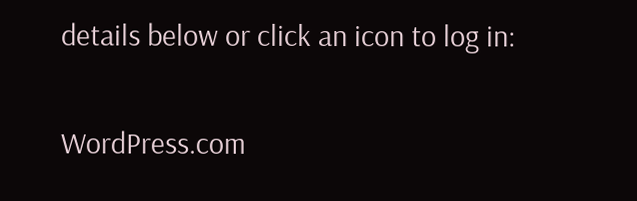details below or click an icon to log in:

WordPress.com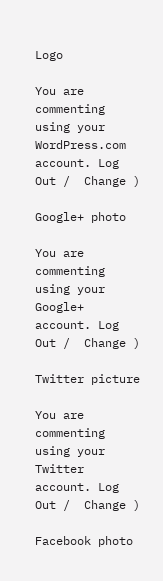Logo

You are commenting using your WordPress.com account. Log Out /  Change )

Google+ photo

You are commenting using your Google+ account. Log Out /  Change )

Twitter picture

You are commenting using your Twitter account. Log Out /  Change )

Facebook photo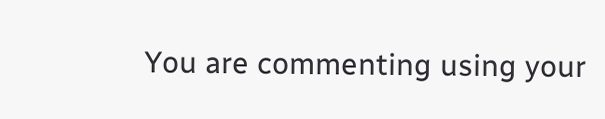You are commenting using your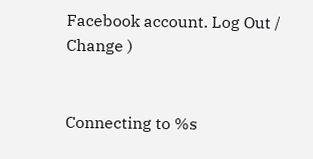Facebook account. Log Out /  Change )


Connecting to %s